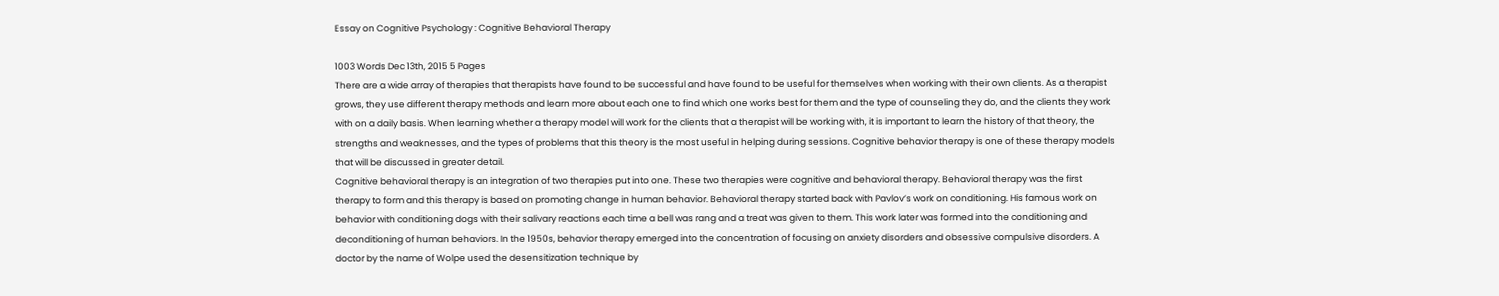Essay on Cognitive Psychology : Cognitive Behavioral Therapy

1003 Words Dec 13th, 2015 5 Pages
There are a wide array of therapies that therapists have found to be successful and have found to be useful for themselves when working with their own clients. As a therapist grows, they use different therapy methods and learn more about each one to find which one works best for them and the type of counseling they do, and the clients they work with on a daily basis. When learning whether a therapy model will work for the clients that a therapist will be working with, it is important to learn the history of that theory, the strengths and weaknesses, and the types of problems that this theory is the most useful in helping during sessions. Cognitive behavior therapy is one of these therapy models that will be discussed in greater detail.
Cognitive behavioral therapy is an integration of two therapies put into one. These two therapies were cognitive and behavioral therapy. Behavioral therapy was the first therapy to form and this therapy is based on promoting change in human behavior. Behavioral therapy started back with Pavlov’s work on conditioning. His famous work on behavior with conditioning dogs with their salivary reactions each time a bell was rang and a treat was given to them. This work later was formed into the conditioning and deconditioning of human behaviors. In the 1950s, behavior therapy emerged into the concentration of focusing on anxiety disorders and obsessive compulsive disorders. A doctor by the name of Wolpe used the desensitization technique by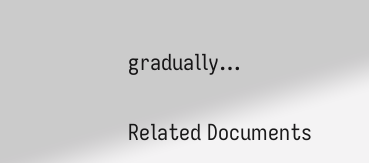gradually…

Related Documents